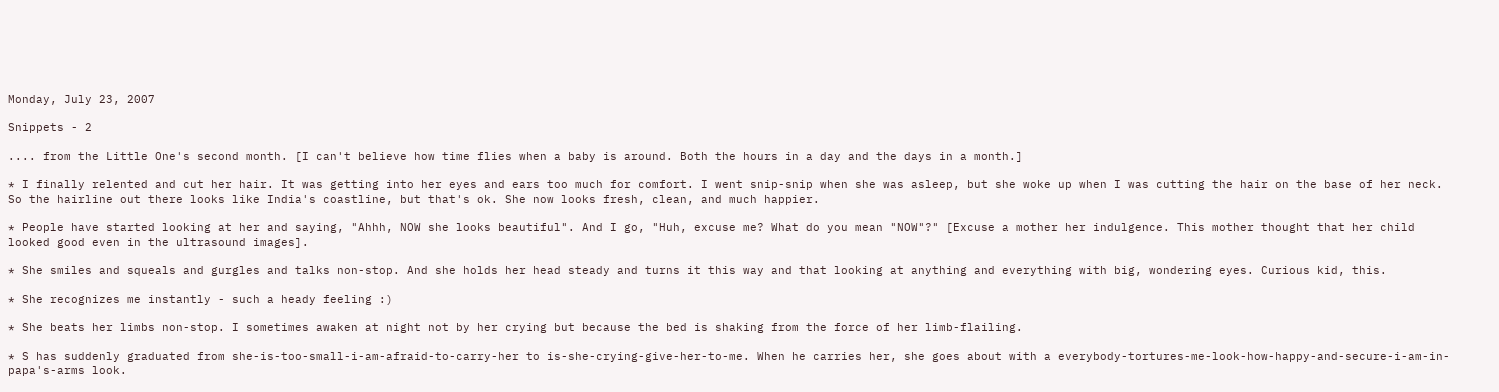Monday, July 23, 2007

Snippets - 2

.... from the Little One's second month. [I can't believe how time flies when a baby is around. Both the hours in a day and the days in a month.]

* I finally relented and cut her hair. It was getting into her eyes and ears too much for comfort. I went snip-snip when she was asleep, but she woke up when I was cutting the hair on the base of her neck. So the hairline out there looks like India's coastline, but that's ok. She now looks fresh, clean, and much happier.

* People have started looking at her and saying, "Ahhh, NOW she looks beautiful". And I go, "Huh, excuse me? What do you mean "NOW"?" [Excuse a mother her indulgence. This mother thought that her child looked good even in the ultrasound images].

* She smiles and squeals and gurgles and talks non-stop. And she holds her head steady and turns it this way and that looking at anything and everything with big, wondering eyes. Curious kid, this.

* She recognizes me instantly - such a heady feeling :)

* She beats her limbs non-stop. I sometimes awaken at night not by her crying but because the bed is shaking from the force of her limb-flailing.

* S has suddenly graduated from she-is-too-small-i-am-afraid-to-carry-her to is-she-crying-give-her-to-me. When he carries her, she goes about with a everybody-tortures-me-look-how-happy-and-secure-i-am-in-papa's-arms look.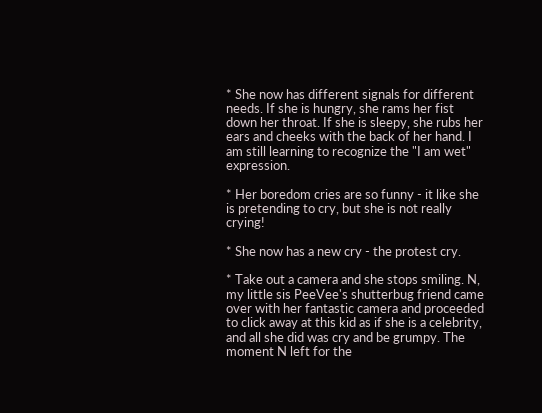* She now has different signals for different needs. If she is hungry, she rams her fist down her throat. If she is sleepy, she rubs her ears and cheeks with the back of her hand. I am still learning to recognize the "I am wet" expression.

* Her boredom cries are so funny - it like she is pretending to cry, but she is not really crying!

* She now has a new cry - the protest cry.

* Take out a camera and she stops smiling. N, my little sis PeeVee's shutterbug friend came over with her fantastic camera and proceeded to click away at this kid as if she is a celebrity, and all she did was cry and be grumpy. The moment N left for the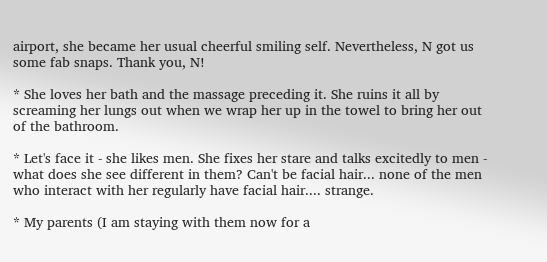airport, she became her usual cheerful smiling self. Nevertheless, N got us some fab snaps. Thank you, N!

* She loves her bath and the massage preceding it. She ruins it all by screaming her lungs out when we wrap her up in the towel to bring her out of the bathroom.

* Let's face it - she likes men. She fixes her stare and talks excitedly to men - what does she see different in them? Can't be facial hair... none of the men who interact with her regularly have facial hair.... strange.

* My parents (I am staying with them now for a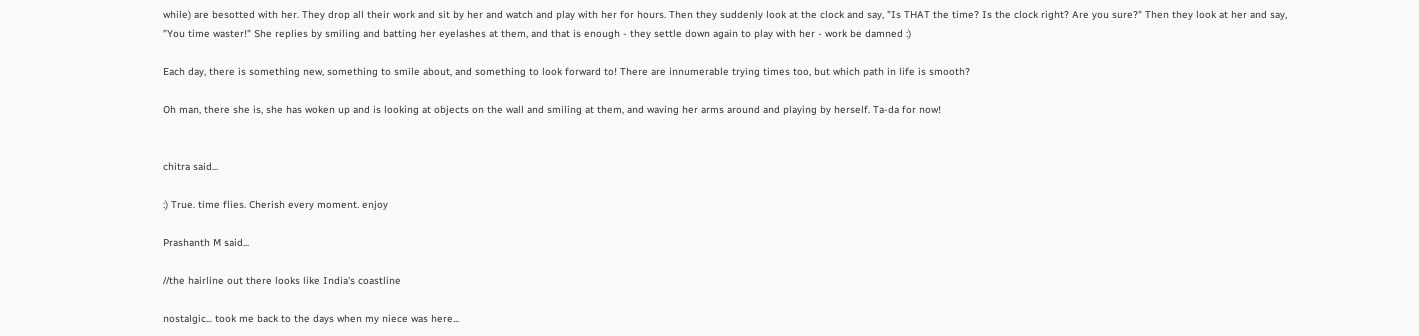while) are besotted with her. They drop all their work and sit by her and watch and play with her for hours. Then they suddenly look at the clock and say, "Is THAT the time? Is the clock right? Are you sure?" Then they look at her and say, "You time waster!" She replies by smiling and batting her eyelashes at them, and that is enough - they settle down again to play with her - work be damned :)

Each day, there is something new, something to smile about, and something to look forward to! There are innumerable trying times too, but which path in life is smooth?

Oh man, there she is, she has woken up and is looking at objects on the wall and smiling at them, and waving her arms around and playing by herself. Ta-da for now!


chitra said...

:) True. time flies. Cherish every moment. enjoy

Prashanth M said...

//the hairline out there looks like India's coastline

nostalgic... took me back to the days when my niece was here...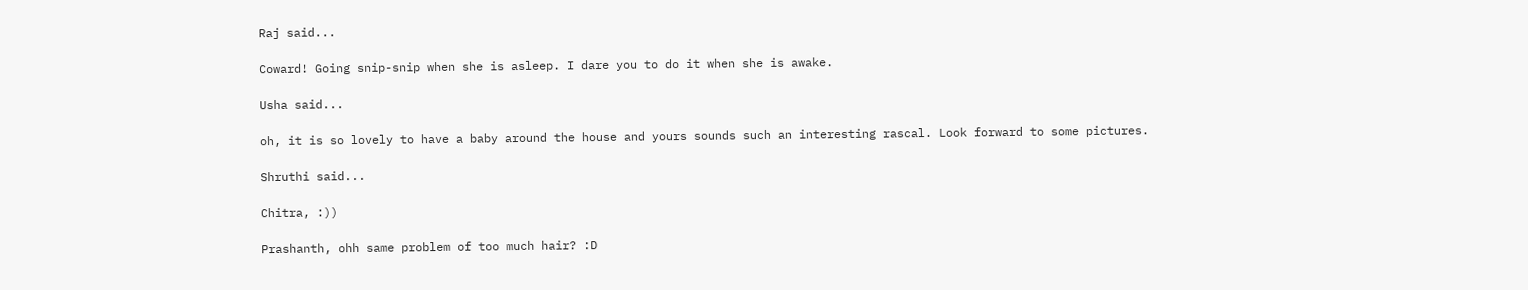Raj said...

Coward! Going snip-snip when she is asleep. I dare you to do it when she is awake.

Usha said...

oh, it is so lovely to have a baby around the house and yours sounds such an interesting rascal. Look forward to some pictures.

Shruthi said...

Chitra, :))

Prashanth, ohh same problem of too much hair? :D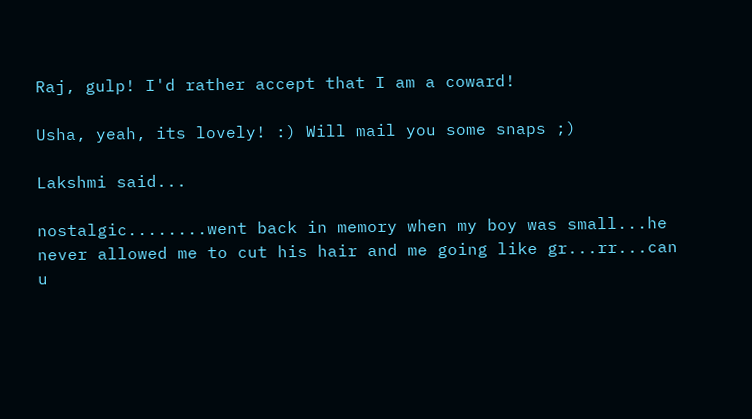Raj, gulp! I'd rather accept that I am a coward!

Usha, yeah, its lovely! :) Will mail you some snaps ;)

Lakshmi said...

nostalgic........went back in memory when my boy was small...he never allowed me to cut his hair and me going like gr...rr...can u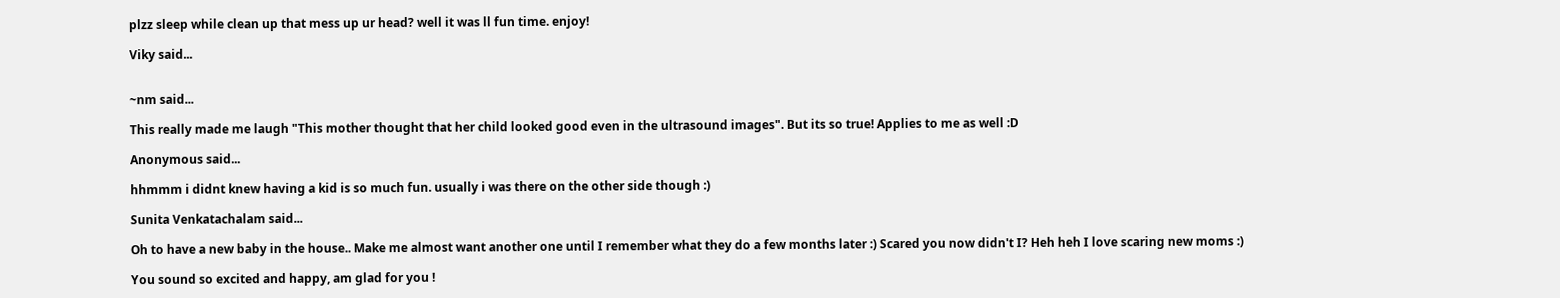plzz sleep while clean up that mess up ur head? well it was ll fun time. enjoy!

Viky said...


~nm said...

This really made me laugh "This mother thought that her child looked good even in the ultrasound images". But its so true! Applies to me as well :D

Anonymous said...

hhmmm i didnt knew having a kid is so much fun. usually i was there on the other side though :)

Sunita Venkatachalam said...

Oh to have a new baby in the house.. Make me almost want another one until I remember what they do a few months later :) Scared you now didn't I? Heh heh I love scaring new moms :)

You sound so excited and happy, am glad for you !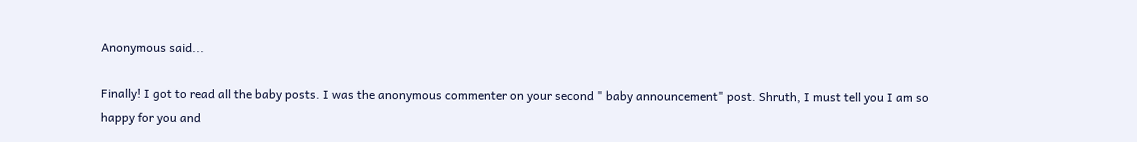Anonymous said...

Finally! I got to read all the baby posts. I was the anonymous commenter on your second " baby announcement" post. Shruth, I must tell you I am so happy for you and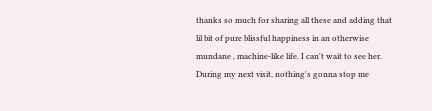thanks so much for sharing all these and adding that lil bit of pure blissful happiness in an otherwise mundane , machine-like life. I can't wait to see her. During my next visit, nothing's gonna stop me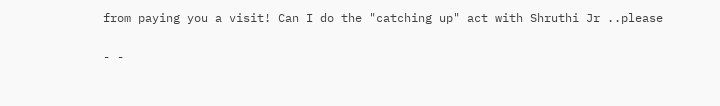from paying you a visit! Can I do the "catching up" act with Shruthi Jr ..please


- -